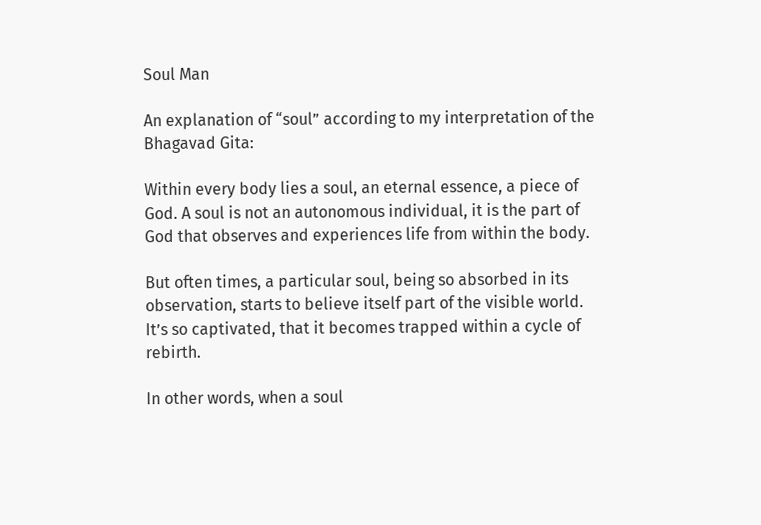Soul Man

An explanation of “soul” according to my interpretation of the Bhagavad Gita:

Within every body lies a soul, an eternal essence, a piece of God. A soul is not an autonomous individual, it is the part of God that observes and experiences life from within the body.

But often times, a particular soul, being so absorbed in its observation, starts to believe itself part of the visible world. It’s so captivated, that it becomes trapped within a cycle of rebirth.

In other words, when a soul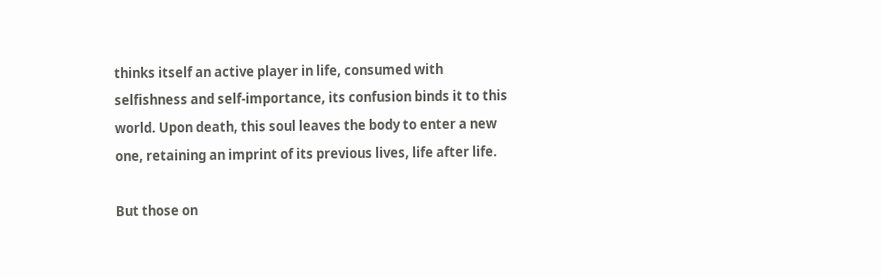thinks itself an active player in life, consumed with selfishness and self-importance, its confusion binds it to this world. Upon death, this soul leaves the body to enter a new one, retaining an imprint of its previous lives, life after life.

But those on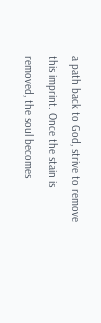a path back to God, strive to remove this imprint. Once the stain is removed, the soul becomes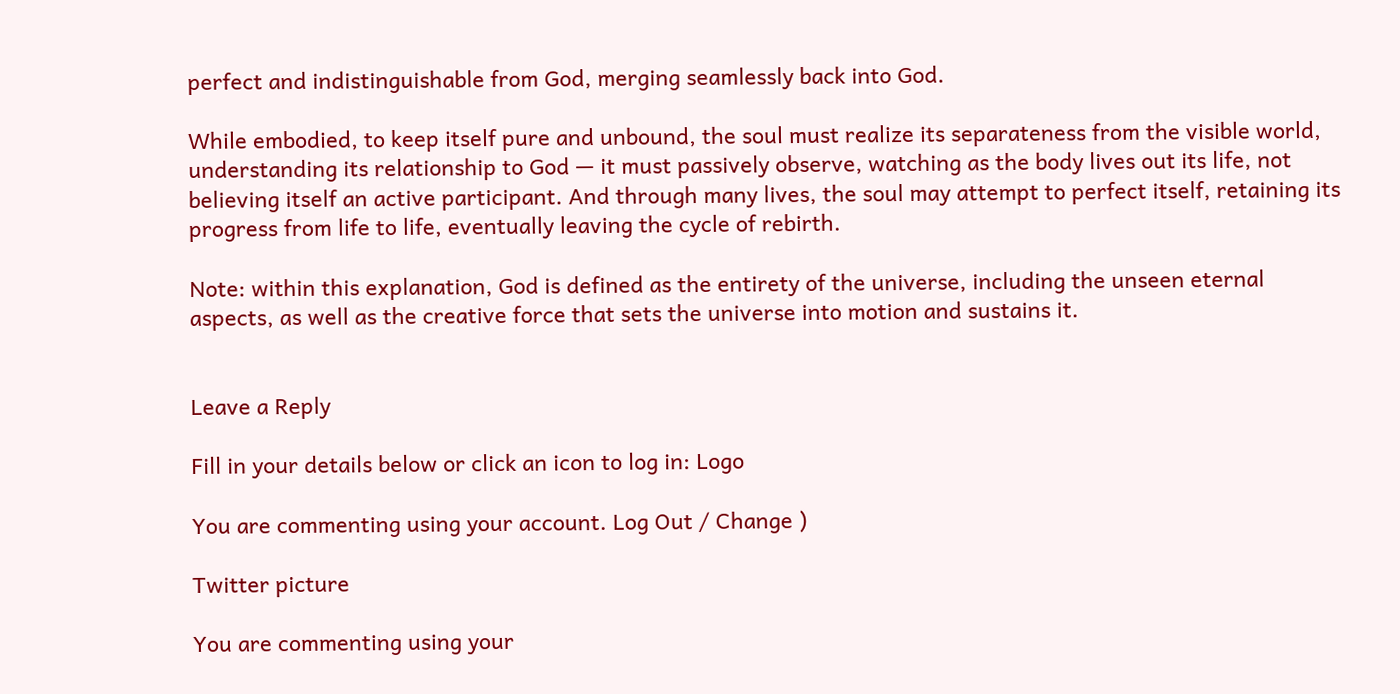perfect and indistinguishable from God, merging seamlessly back into God.

While embodied, to keep itself pure and unbound, the soul must realize its separateness from the visible world, understanding its relationship to God — it must passively observe, watching as the body lives out its life, not believing itself an active participant. And through many lives, the soul may attempt to perfect itself, retaining its progress from life to life, eventually leaving the cycle of rebirth.

Note: within this explanation, God is defined as the entirety of the universe, including the unseen eternal aspects, as well as the creative force that sets the universe into motion and sustains it.


Leave a Reply

Fill in your details below or click an icon to log in: Logo

You are commenting using your account. Log Out / Change )

Twitter picture

You are commenting using your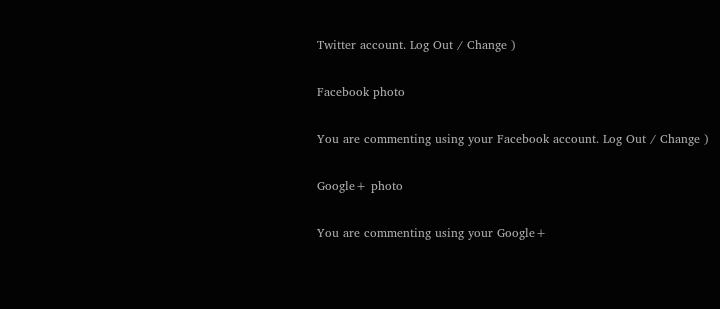Twitter account. Log Out / Change )

Facebook photo

You are commenting using your Facebook account. Log Out / Change )

Google+ photo

You are commenting using your Google+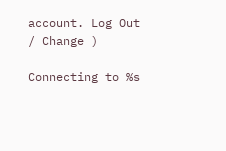account. Log Out / Change )

Connecting to %s